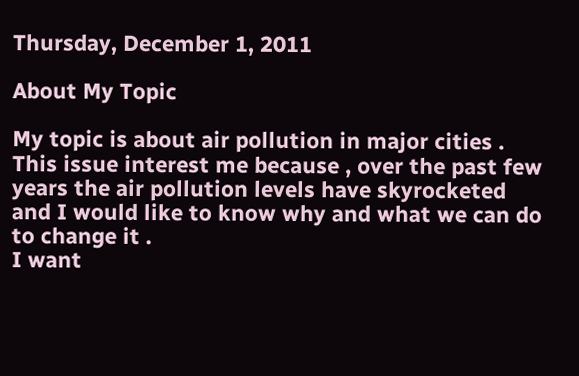Thursday, December 1, 2011

About My Topic

My topic is about air pollution in major cities .
This issue interest me because , over the past few years the air pollution levels have skyrocketed and I would like to know why and what we can do to change it .
I want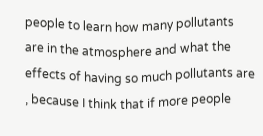people to learn how many pollutants are in the atmosphere and what the effects of having so much pollutants are , because I think that if more people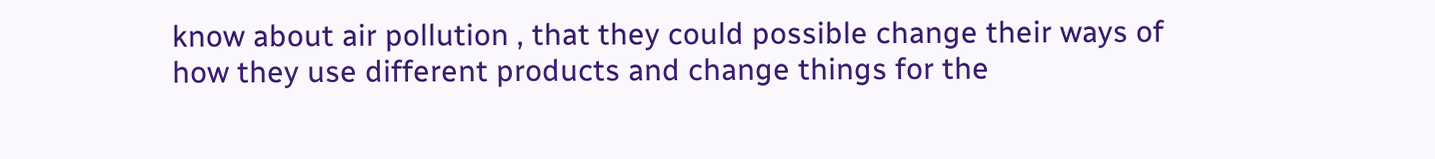know about air pollution , that they could possible change their ways of how they use different products and change things for the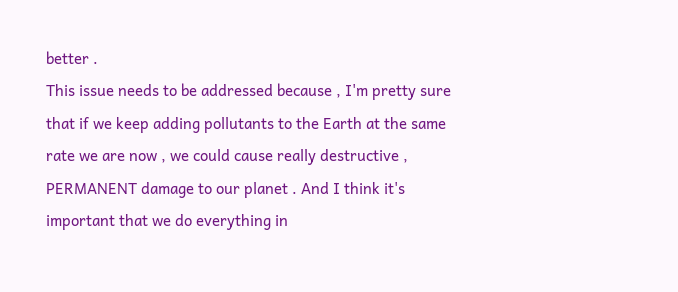better .
This issue needs to be addressed because , I'm pretty sure that if we keep adding pollutants to the Earth at the same rate we are now , we could cause really destructive , PERMANENT damage to our planet . And I think it's important that we do everything in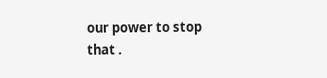our power to stop that .